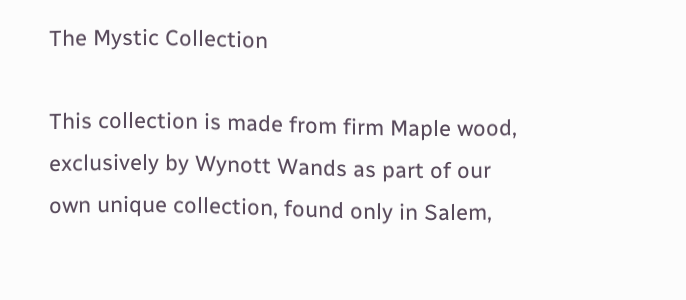The Mystic Collection

This collection is made from firm Maple wood, exclusively by Wynott Wands as part of our own unique collection, found only in Salem,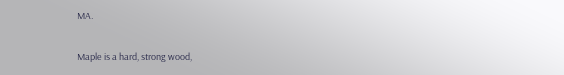MA.

Maple is a hard, strong wood,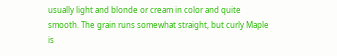usually light and blonde or cream in color and quite smooth. The grain runs somewhat straight, but curly Maple is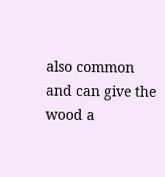also common and can give the wood a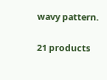wavy pattern.

21 products